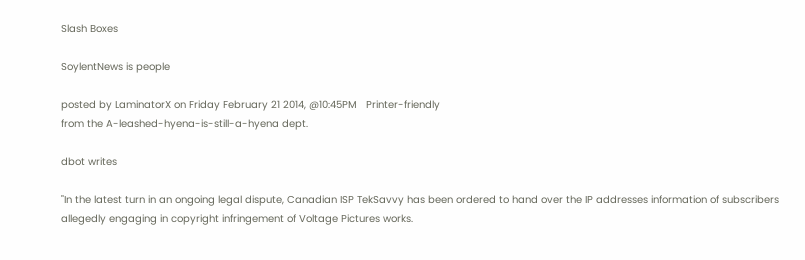Slash Boxes

SoylentNews is people

posted by LaminatorX on Friday February 21 2014, @10:45PM   Printer-friendly
from the A-leashed-hyena-is-still-a-hyena dept.

dbot writes

"In the latest turn in an ongoing legal dispute, Canadian ISP TekSavvy has been ordered to hand over the IP addresses information of subscribers allegedly engaging in copyright infringement of Voltage Pictures works.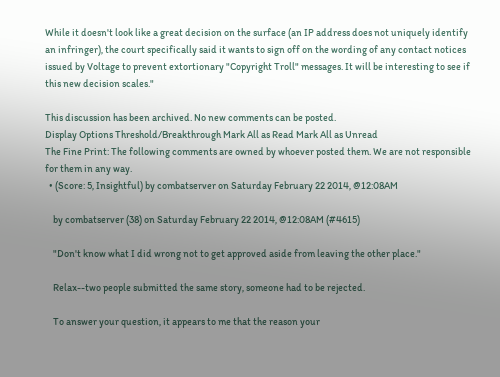While it doesn't look like a great decision on the surface (an IP address does not uniquely identify an infringer), the court specifically said it wants to sign off on the wording of any contact notices issued by Voltage to prevent extortionary "Copyright Troll" messages. It will be interesting to see if this new decision scales."

This discussion has been archived. No new comments can be posted.
Display Options Threshold/Breakthrough Mark All as Read Mark All as Unread
The Fine Print: The following comments are owned by whoever posted them. We are not responsible for them in any way.
  • (Score: 5, Insightful) by combatserver on Saturday February 22 2014, @12:08AM

    by combatserver (38) on Saturday February 22 2014, @12:08AM (#4615)

    "Don't know what I did wrong not to get approved aside from leaving the other place."

    Relax--two people submitted the same story, someone had to be rejected.

    To answer your question, it appears to me that the reason your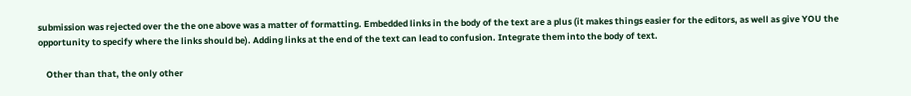submission was rejected over the the one above was a matter of formatting. Embedded links in the body of the text are a plus (it makes things easier for the editors, as well as give YOU the opportunity to specify where the links should be). Adding links at the end of the text can lead to confusion. Integrate them into the body of text.

    Other than that, the only other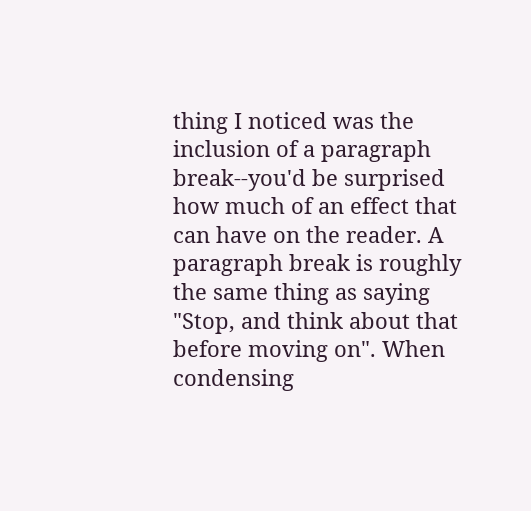thing I noticed was the inclusion of a paragraph break--you'd be surprised how much of an effect that can have on the reader. A paragraph break is roughly the same thing as saying "Stop, and think about that before moving on". When condensing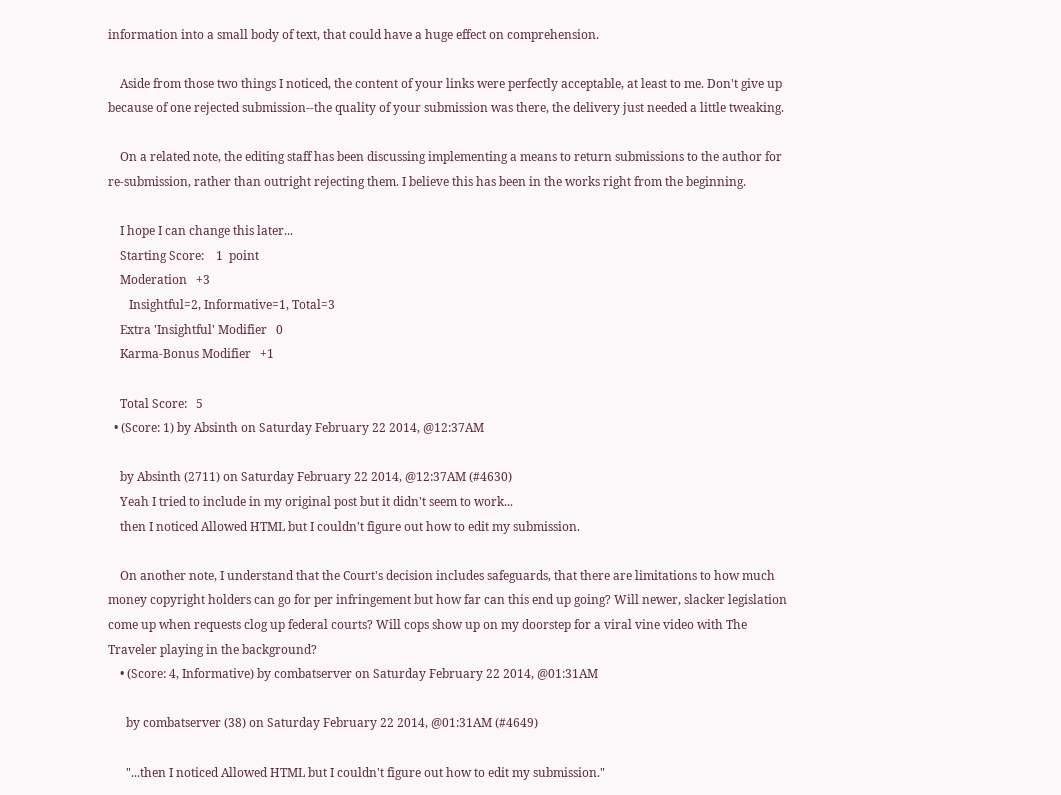information into a small body of text, that could have a huge effect on comprehension.

    Aside from those two things I noticed, the content of your links were perfectly acceptable, at least to me. Don't give up because of one rejected submission--the quality of your submission was there, the delivery just needed a little tweaking.

    On a related note, the editing staff has been discussing implementing a means to return submissions to the author for re-submission, rather than outright rejecting them. I believe this has been in the works right from the beginning.

    I hope I can change this later...
    Starting Score:    1  point
    Moderation   +3
       Insightful=2, Informative=1, Total=3
    Extra 'Insightful' Modifier   0
    Karma-Bonus Modifier   +1

    Total Score:   5
  • (Score: 1) by Absinth on Saturday February 22 2014, @12:37AM

    by Absinth (2711) on Saturday February 22 2014, @12:37AM (#4630)
    Yeah I tried to include in my original post but it didn't seem to work...
    then I noticed Allowed HTML but I couldn't figure out how to edit my submission.

    On another note, I understand that the Court's decision includes safeguards, that there are limitations to how much money copyright holders can go for per infringement but how far can this end up going? Will newer, slacker legislation come up when requests clog up federal courts? Will cops show up on my doorstep for a viral vine video with The Traveler playing in the background?
    • (Score: 4, Informative) by combatserver on Saturday February 22 2014, @01:31AM

      by combatserver (38) on Saturday February 22 2014, @01:31AM (#4649)

      "...then I noticed Allowed HTML but I couldn't figure out how to edit my submission."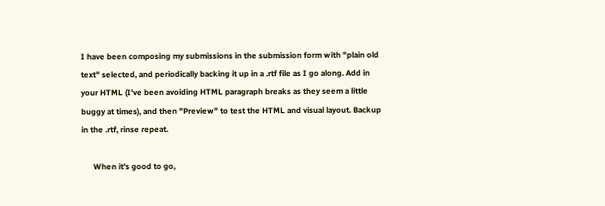I have been composing my submissions in the submission form with "plain old text" selected, and periodically backing it up in a .rtf file as I go along. Add in your HTML (I've been avoiding HTML paragraph breaks as they seem a little buggy at times), and then "Preview" to test the HTML and visual layout. Backup in the .rtf, rinse repeat.

      When it's good to go,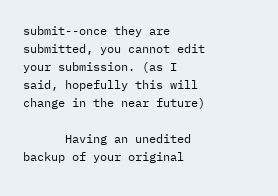submit--once they are submitted, you cannot edit your submission. (as I said, hopefully this will change in the near future)

      Having an unedited backup of your original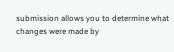submission allows you to determine what changes were made by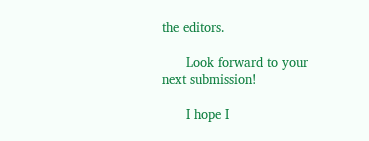the editors.

      Look forward to your next submission!

      I hope I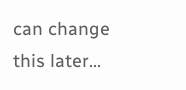can change this later...